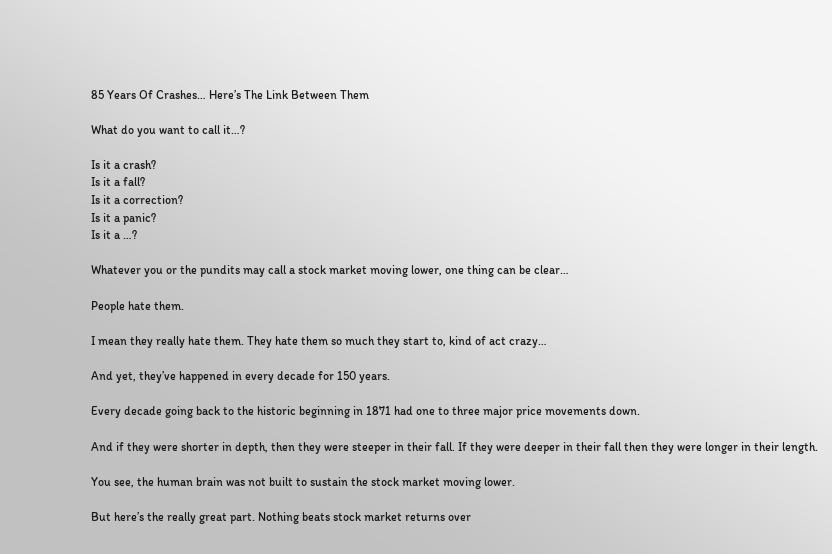85 Years Of Crashes… Here’s The Link Between Them

What do you want to call it…?

Is it a crash?
Is it a fall?
Is it a correction?
Is it a panic?
Is it a …?

Whatever you or the pundits may call a stock market moving lower, one thing can be clear…

People hate them.

I mean they really hate them. They hate them so much they start to, kind of act crazy…

And yet, they’ve happened in every decade for 150 years.

Every decade going back to the historic beginning in 1871 had one to three major price movements down.

And if they were shorter in depth, then they were steeper in their fall. If they were deeper in their fall then they were longer in their length.

You see, the human brain was not built to sustain the stock market moving lower.

But here’s the really great part. Nothing beats stock market returns over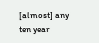[almost] any ten year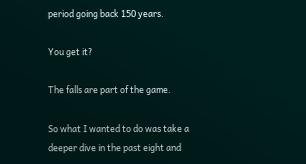period going back 150 years.

You get it?

The falls are part of the game.

So what I wanted to do was take a deeper dive in the past eight and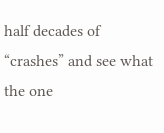half decades of “crashes” and see what the one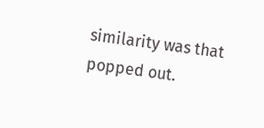similarity was that popped out.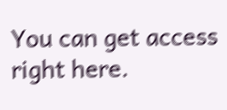You can get access right here.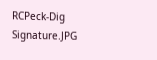RCPeck-Dig Signature.JPG